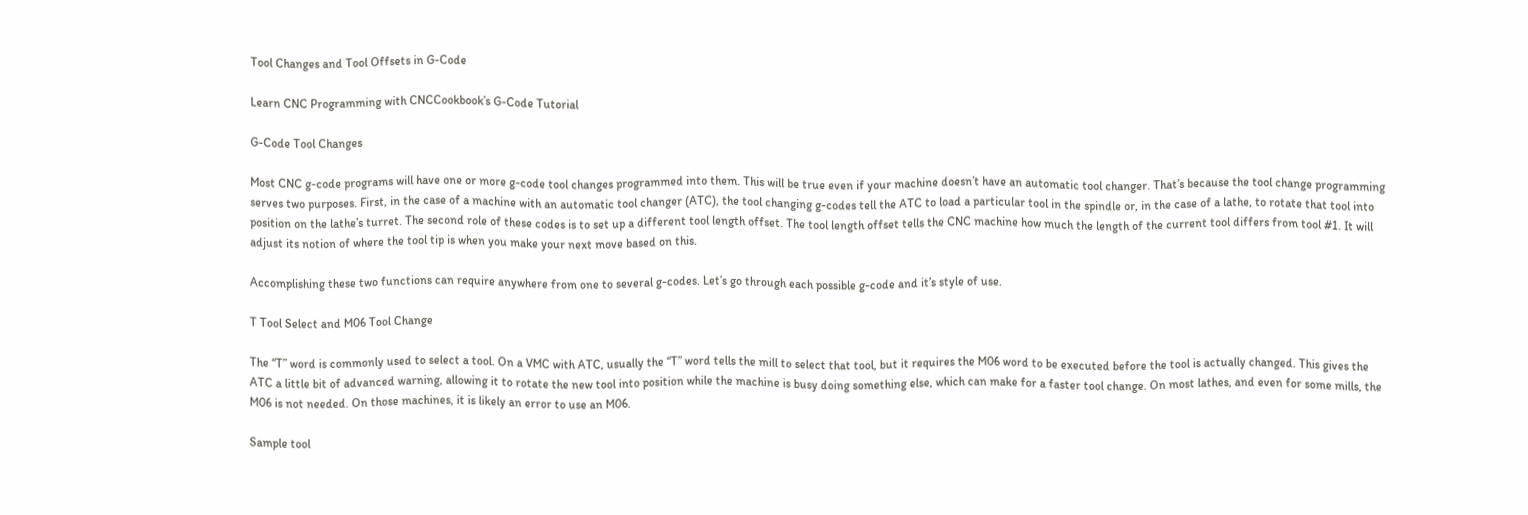Tool Changes and Tool Offsets in G-Code

Learn CNC Programming with CNCCookbook’s G-Code Tutorial

G-Code Tool Changes

Most CNC g-code programs will have one or more g-code tool changes programmed into them. This will be true even if your machine doesn’t have an automatic tool changer. That’s because the tool change programming serves two purposes. First, in the case of a machine with an automatic tool changer (ATC), the tool changing g-codes tell the ATC to load a particular tool in the spindle or, in the case of a lathe, to rotate that tool into position on the lathe’s turret. The second role of these codes is to set up a different tool length offset. The tool length offset tells the CNC machine how much the length of the current tool differs from tool #1. It will adjust its notion of where the tool tip is when you make your next move based on this.

Accomplishing these two functions can require anywhere from one to several g-codes. Let’s go through each possible g-code and it’s style of use.

T Tool Select and M06 Tool Change

The “T” word is commonly used to select a tool. On a VMC with ATC, usually the “T” word tells the mill to select that tool, but it requires the M06 word to be executed before the tool is actually changed. This gives the ATC a little bit of advanced warning, allowing it to rotate the new tool into position while the machine is busy doing something else, which can make for a faster tool change. On most lathes, and even for some mills, the M06 is not needed. On those machines, it is likely an error to use an M06.

Sample tool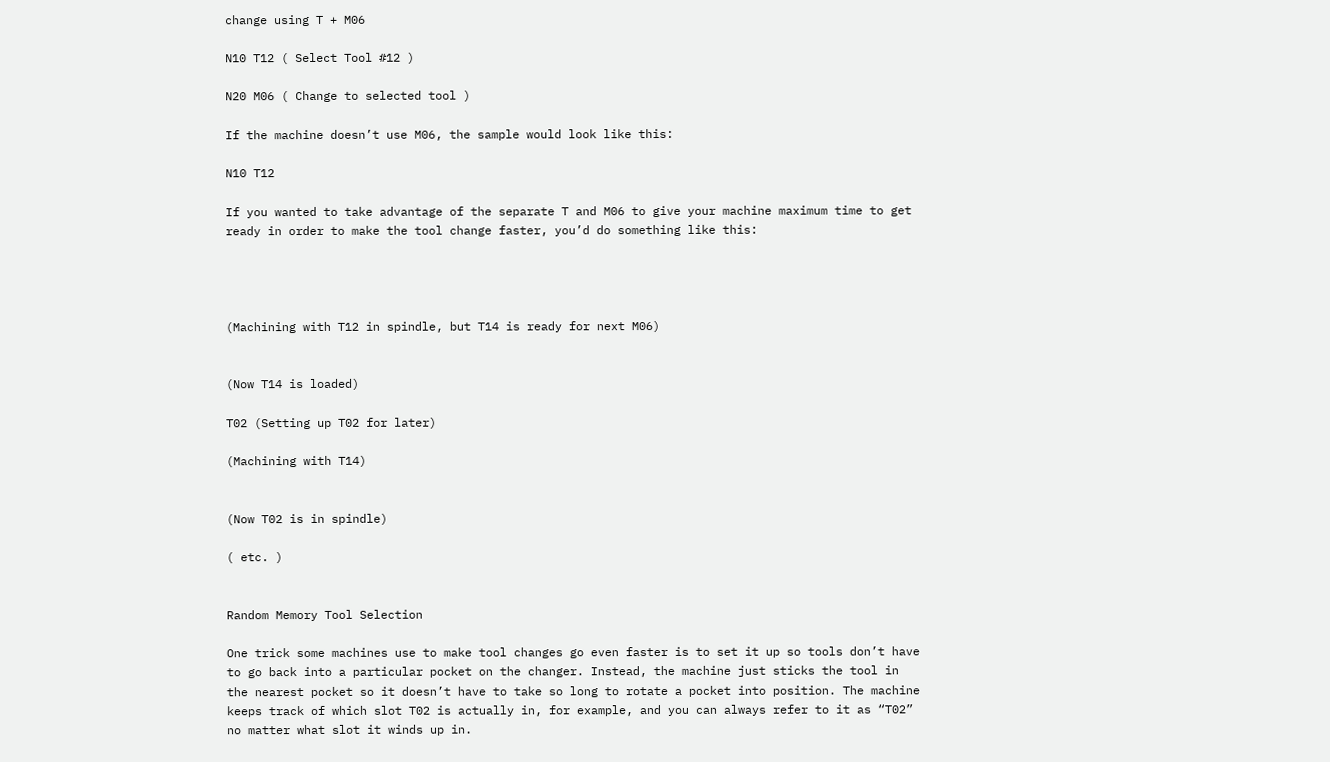change using T + M06

N10 T12 ( Select Tool #12 )

N20 M06 ( Change to selected tool )

If the machine doesn’t use M06, the sample would look like this:

N10 T12

If you wanted to take advantage of the separate T and M06 to give your machine maximum time to get ready in order to make the tool change faster, you’d do something like this:




(Machining with T12 in spindle, but T14 is ready for next M06)


(Now T14 is loaded)

T02 (Setting up T02 for later)

(Machining with T14)


(Now T02 is in spindle)

( etc. )


Random Memory Tool Selection

One trick some machines use to make tool changes go even faster is to set it up so tools don’t have to go back into a particular pocket on the changer. Instead, the machine just sticks the tool in the nearest pocket so it doesn’t have to take so long to rotate a pocket into position. The machine keeps track of which slot T02 is actually in, for example, and you can always refer to it as “T02”
no matter what slot it winds up in.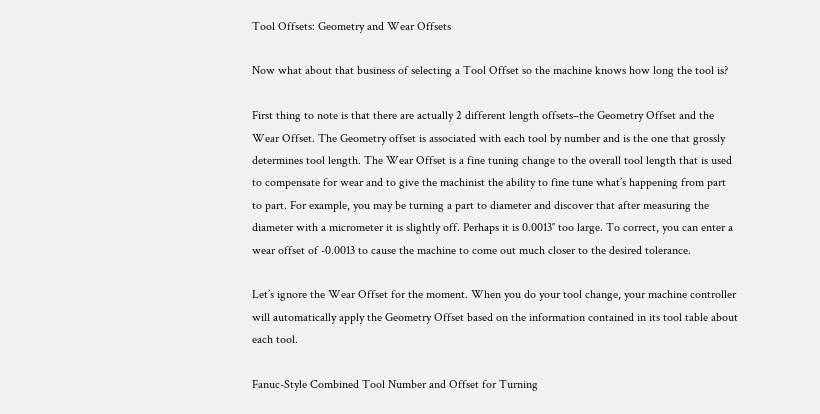Tool Offsets: Geometry and Wear Offsets

Now what about that business of selecting a Tool Offset so the machine knows how long the tool is?

First thing to note is that there are actually 2 different length offsets–the Geometry Offset and the Wear Offset. The Geometry offset is associated with each tool by number and is the one that grossly determines tool length. The Wear Offset is a fine tuning change to the overall tool length that is used to compensate for wear and to give the machinist the ability to fine tune what’s happening from part to part. For example, you may be turning a part to diameter and discover that after measuring the diameter with a micrometer it is slightly off. Perhaps it is 0.0013″ too large. To correct, you can enter a wear offset of -0.0013 to cause the machine to come out much closer to the desired tolerance.

Let’s ignore the Wear Offset for the moment. When you do your tool change, your machine controller will automatically apply the Geometry Offset based on the information contained in its tool table about each tool.

Fanuc-Style Combined Tool Number and Offset for Turning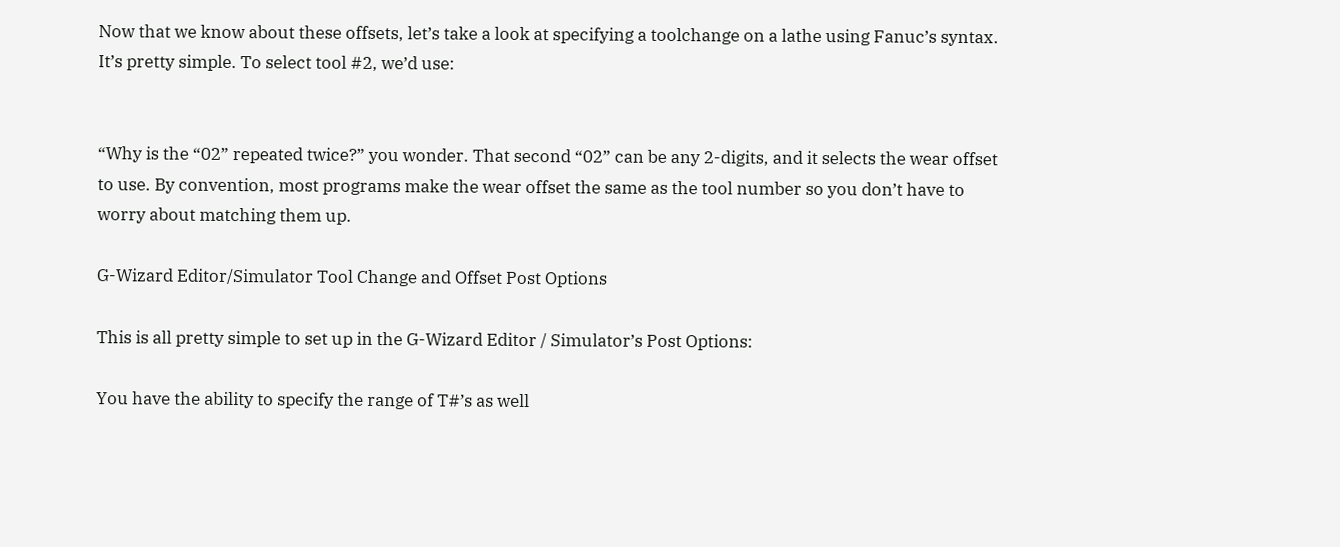Now that we know about these offsets, let’s take a look at specifying a toolchange on a lathe using Fanuc’s syntax. It’s pretty simple. To select tool #2, we’d use:


“Why is the “02” repeated twice?” you wonder. That second “02” can be any 2-digits, and it selects the wear offset to use. By convention, most programs make the wear offset the same as the tool number so you don’t have to worry about matching them up.

G-Wizard Editor/Simulator Tool Change and Offset Post Options

This is all pretty simple to set up in the G-Wizard Editor / Simulator’s Post Options:

You have the ability to specify the range of T#’s as well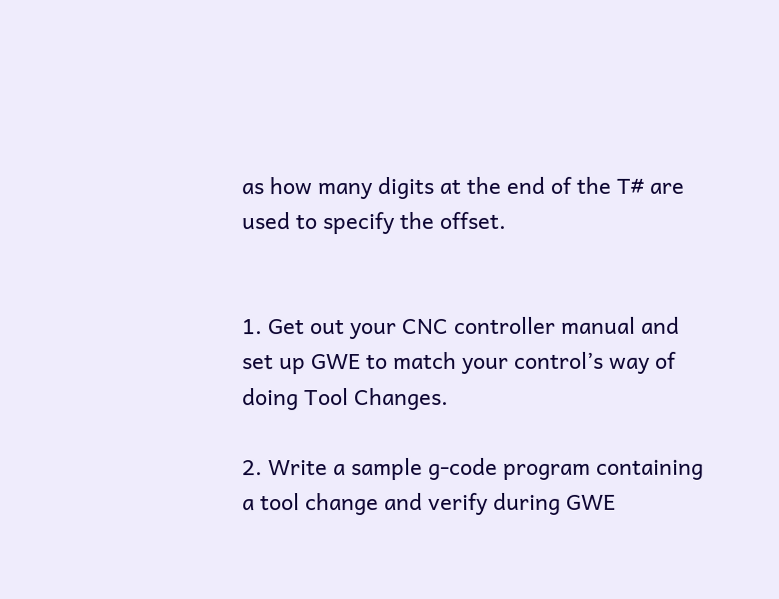as how many digits at the end of the T# are used to specify the offset.


1. Get out your CNC controller manual and set up GWE to match your control’s way of doing Tool Changes.

2. Write a sample g-code program containing a tool change and verify during GWE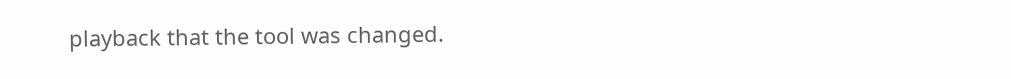playback that the tool was changed.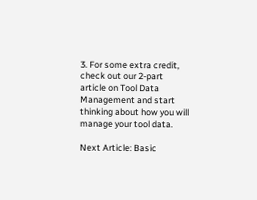3. For some extra credit, check out our 2-part article on Tool Data Management and start thinking about how you will manage your tool data.

Next Article: Basic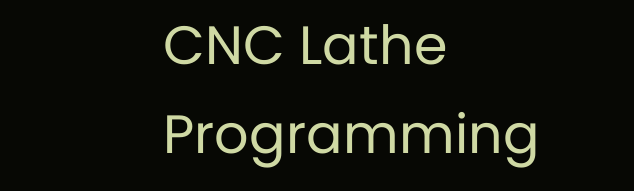CNC Lathe Programming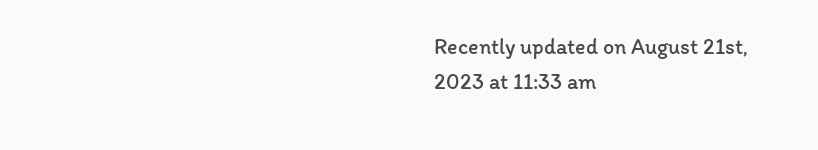Recently updated on August 21st, 2023 at 11:33 am